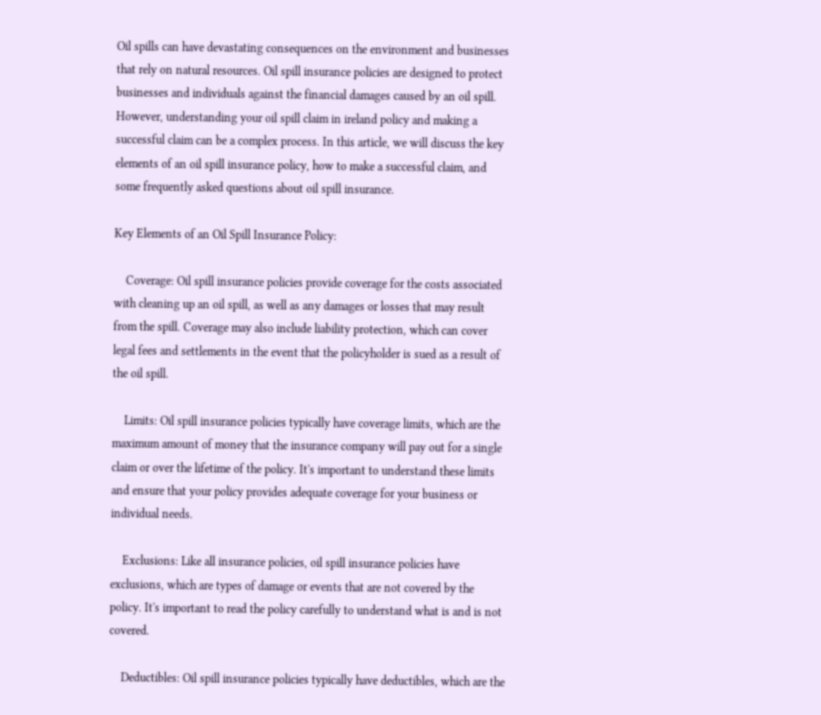Oil spills can have devastating consequences on the environment and businesses that rely on natural resources. Oil spill insurance policies are designed to protect businesses and individuals against the financial damages caused by an oil spill. However, understanding your oil spill claim in ireland policy and making a successful claim can be a complex process. In this article, we will discuss the key elements of an oil spill insurance policy, how to make a successful claim, and some frequently asked questions about oil spill insurance.

Key Elements of an Oil Spill Insurance Policy:

    Coverage: Oil spill insurance policies provide coverage for the costs associated with cleaning up an oil spill, as well as any damages or losses that may result from the spill. Coverage may also include liability protection, which can cover legal fees and settlements in the event that the policyholder is sued as a result of the oil spill.

    Limits: Oil spill insurance policies typically have coverage limits, which are the maximum amount of money that the insurance company will pay out for a single claim or over the lifetime of the policy. It's important to understand these limits and ensure that your policy provides adequate coverage for your business or individual needs.

    Exclusions: Like all insurance policies, oil spill insurance policies have exclusions, which are types of damage or events that are not covered by the policy. It's important to read the policy carefully to understand what is and is not covered.

    Deductibles: Oil spill insurance policies typically have deductibles, which are the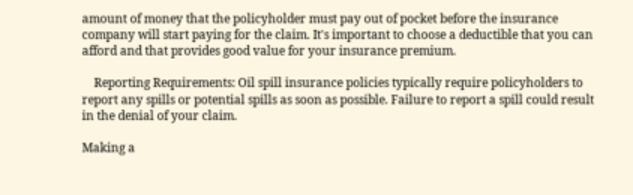amount of money that the policyholder must pay out of pocket before the insurance company will start paying for the claim. It's important to choose a deductible that you can afford and that provides good value for your insurance premium.

    Reporting Requirements: Oil spill insurance policies typically require policyholders to report any spills or potential spills as soon as possible. Failure to report a spill could result in the denial of your claim.

Making a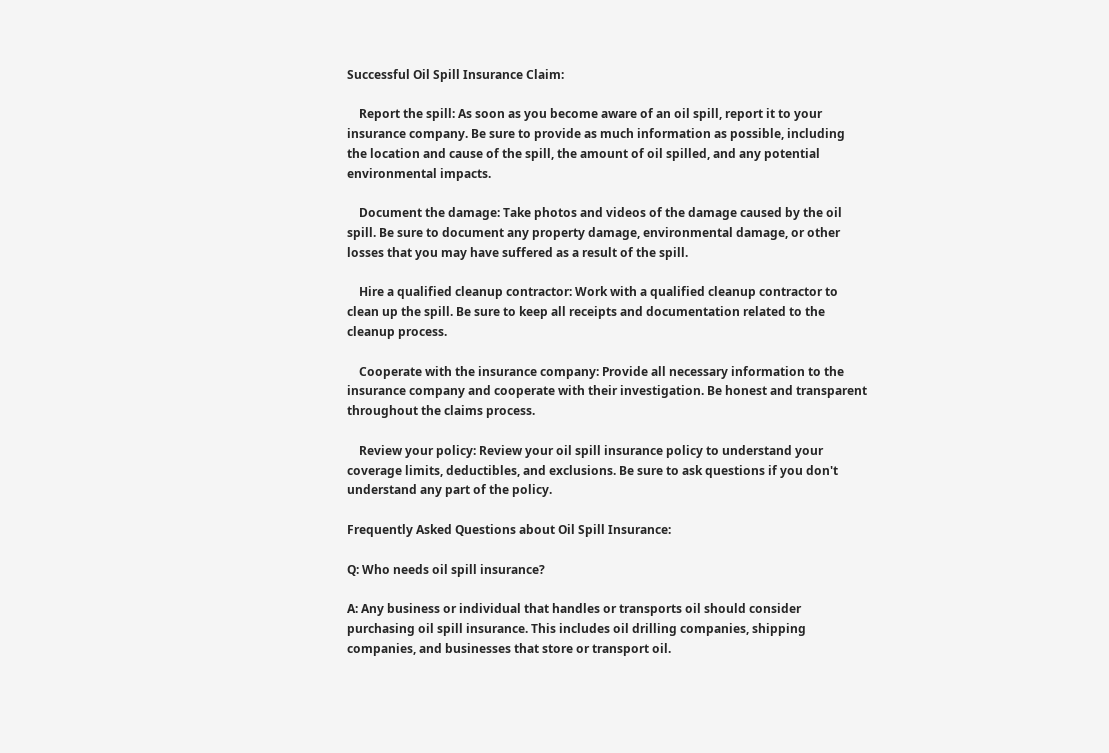Successful Oil Spill Insurance Claim:

    Report the spill: As soon as you become aware of an oil spill, report it to your insurance company. Be sure to provide as much information as possible, including the location and cause of the spill, the amount of oil spilled, and any potential environmental impacts.

    Document the damage: Take photos and videos of the damage caused by the oil spill. Be sure to document any property damage, environmental damage, or other losses that you may have suffered as a result of the spill.

    Hire a qualified cleanup contractor: Work with a qualified cleanup contractor to clean up the spill. Be sure to keep all receipts and documentation related to the cleanup process.

    Cooperate with the insurance company: Provide all necessary information to the insurance company and cooperate with their investigation. Be honest and transparent throughout the claims process.

    Review your policy: Review your oil spill insurance policy to understand your coverage limits, deductibles, and exclusions. Be sure to ask questions if you don't understand any part of the policy.

Frequently Asked Questions about Oil Spill Insurance:

Q: Who needs oil spill insurance?

A: Any business or individual that handles or transports oil should consider purchasing oil spill insurance. This includes oil drilling companies, shipping companies, and businesses that store or transport oil.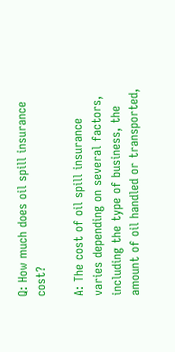Q: How much does oil spill insurance cost?

A: The cost of oil spill insurance varies depending on several factors, including the type of business, the amount of oil handled or transported,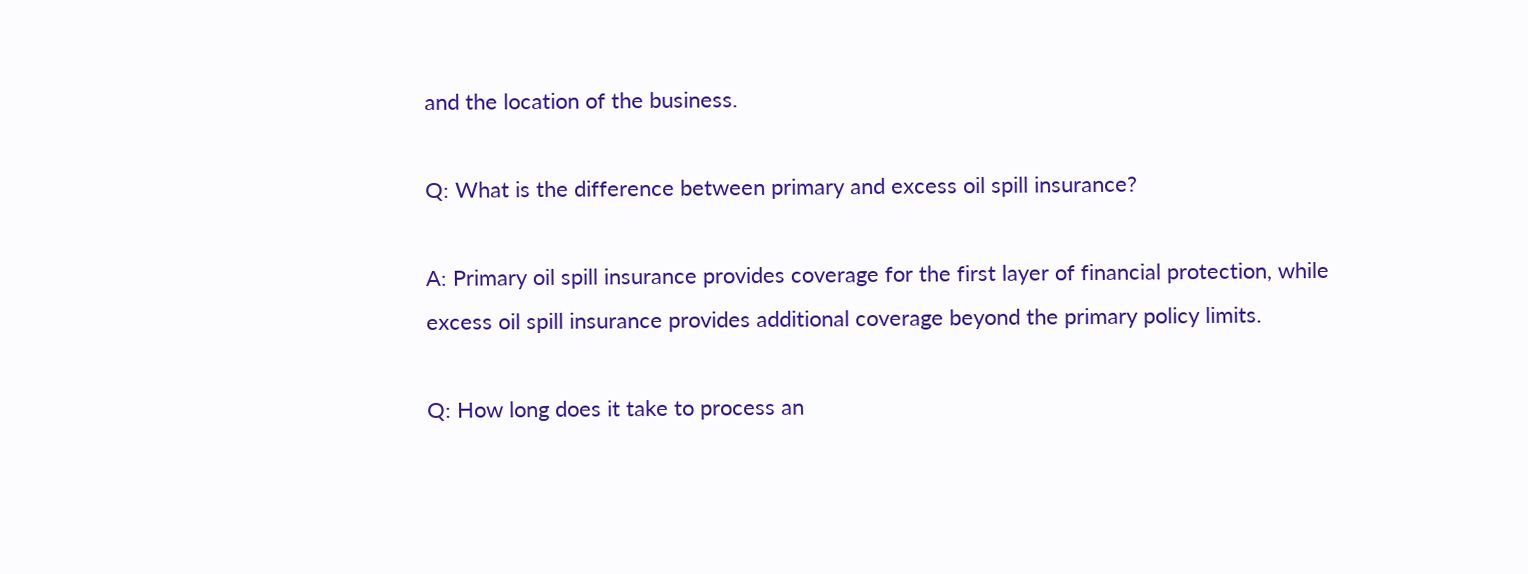and the location of the business.

Q: What is the difference between primary and excess oil spill insurance?

A: Primary oil spill insurance provides coverage for the first layer of financial protection, while excess oil spill insurance provides additional coverage beyond the primary policy limits.

Q: How long does it take to process an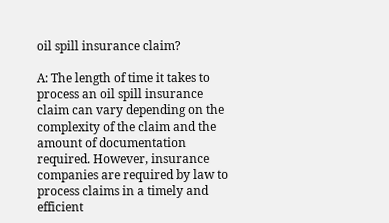oil spill insurance claim?

A: The length of time it takes to process an oil spill insurance claim can vary depending on the complexity of the claim and the amount of documentation required. However, insurance companies are required by law to process claims in a timely and efficient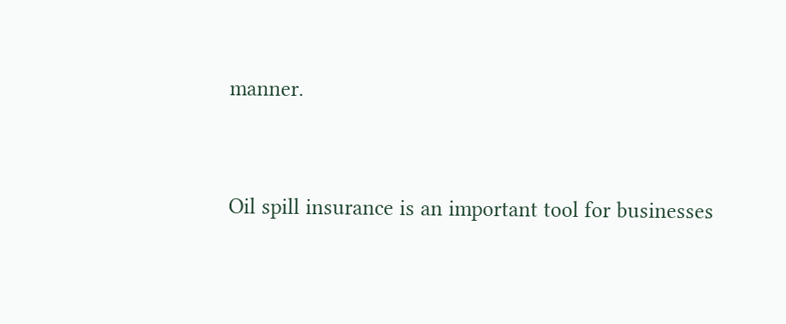manner.


Oil spill insurance is an important tool for businesses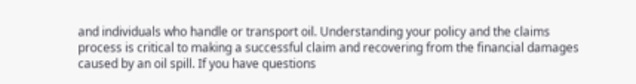and individuals who handle or transport oil. Understanding your policy and the claims process is critical to making a successful claim and recovering from the financial damages caused by an oil spill. If you have questions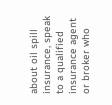about oil spill insurance, speak to a qualified insurance agent or broker who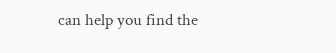can help you find the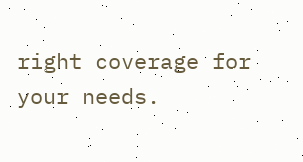right coverage for your needs.